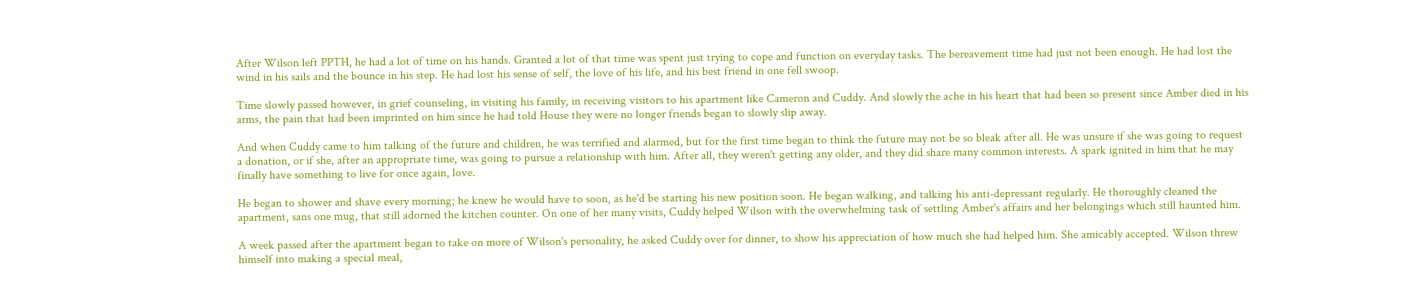After Wilson left PPTH, he had a lot of time on his hands. Granted a lot of that time was spent just trying to cope and function on everyday tasks. The bereavement time had just not been enough. He had lost the wind in his sails and the bounce in his step. He had lost his sense of self, the love of his life, and his best friend in one fell swoop.

Time slowly passed however, in grief counseling, in visiting his family, in receiving visitors to his apartment like Cameron and Cuddy. And slowly the ache in his heart that had been so present since Amber died in his arms, the pain that had been imprinted on him since he had told House they were no longer friends began to slowly slip away.

And when Cuddy came to him talking of the future and children, he was terrified and alarmed, but for the first time began to think the future may not be so bleak after all. He was unsure if she was going to request a donation, or if she, after an appropriate time, was going to pursue a relationship with him. After all, they weren't getting any older, and they did share many common interests. A spark ignited in him that he may finally have something to live for once again, love.

He began to shower and shave every morning; he knew he would have to soon, as he'd be starting his new position soon. He began walking, and talking his anti-depressant regularly. He thoroughly cleaned the apartment, sans one mug, that still adorned the kitchen counter. On one of her many visits, Cuddy helped Wilson with the overwhelming task of settling Amber's affairs and her belongings which still haunted him.

A week passed after the apartment began to take on more of Wilson's personality, he asked Cuddy over for dinner, to show his appreciation of how much she had helped him. She amicably accepted. Wilson threw himself into making a special meal,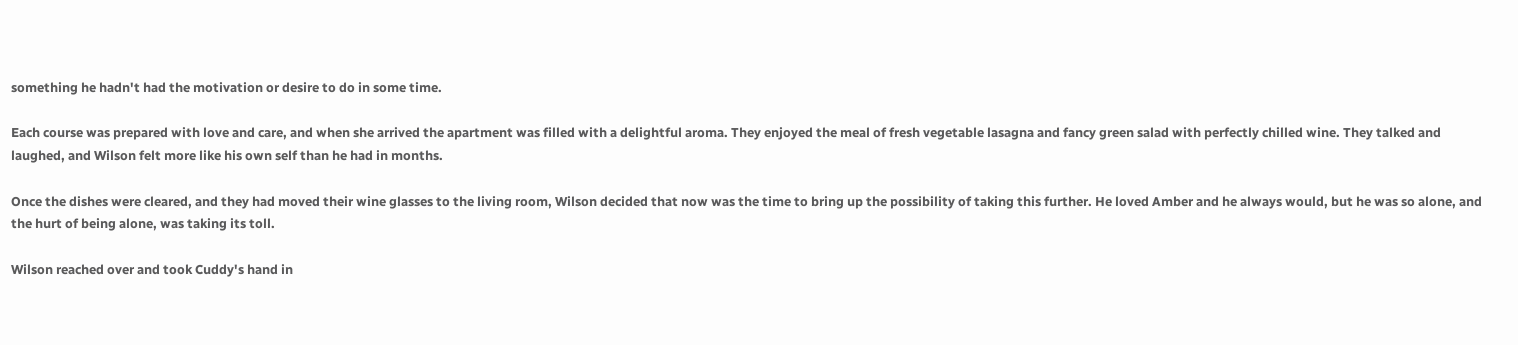something he hadn't had the motivation or desire to do in some time.

Each course was prepared with love and care, and when she arrived the apartment was filled with a delightful aroma. They enjoyed the meal of fresh vegetable lasagna and fancy green salad with perfectly chilled wine. They talked and laughed, and Wilson felt more like his own self than he had in months.

Once the dishes were cleared, and they had moved their wine glasses to the living room, Wilson decided that now was the time to bring up the possibility of taking this further. He loved Amber and he always would, but he was so alone, and the hurt of being alone, was taking its toll.

Wilson reached over and took Cuddy's hand in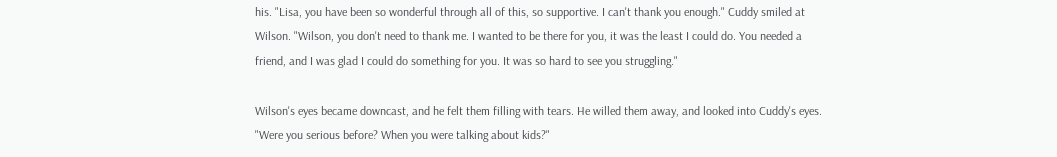his. "Lisa, you have been so wonderful through all of this, so supportive. I can't thank you enough." Cuddy smiled at Wilson. "Wilson, you don't need to thank me. I wanted to be there for you, it was the least I could do. You needed a friend, and I was glad I could do something for you. It was so hard to see you struggling."

Wilson's eyes became downcast, and he felt them filling with tears. He willed them away, and looked into Cuddy's eyes. "Were you serious before? When you were talking about kids?"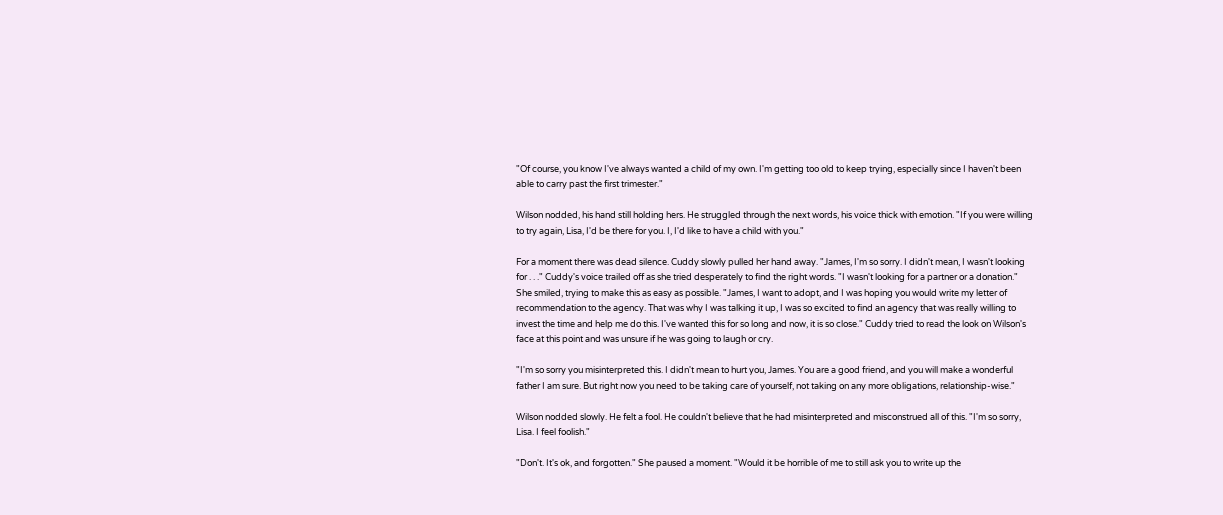"Of course, you know I've always wanted a child of my own. I'm getting too old to keep trying, especially since I haven't been able to carry past the first trimester."

Wilson nodded, his hand still holding hers. He struggled through the next words, his voice thick with emotion. "If you were willing to try again, Lisa, I'd be there for you. I, I'd like to have a child with you."

For a moment there was dead silence. Cuddy slowly pulled her hand away. "James, I'm so sorry. I didn't mean, I wasn't looking for . . ." Cuddy's voice trailed off as she tried desperately to find the right words. "I wasn't looking for a partner or a donation." She smiled, trying to make this as easy as possible. "James, I want to adopt, and I was hoping you would write my letter of recommendation to the agency. That was why I was talking it up, I was so excited to find an agency that was really willing to invest the time and help me do this. I've wanted this for so long and now, it is so close." Cuddy tried to read the look on Wilson's face at this point and was unsure if he was going to laugh or cry.

"I'm so sorry you misinterpreted this. I didn't mean to hurt you, James. You are a good friend, and you will make a wonderful father I am sure. But right now you need to be taking care of yourself, not taking on any more obligations, relationship-wise."

Wilson nodded slowly. He felt a fool. He couldn't believe that he had misinterpreted and misconstrued all of this. "I'm so sorry, Lisa. I feel foolish."

"Don't. It's ok, and forgotten." She paused a moment. "Would it be horrible of me to still ask you to write up the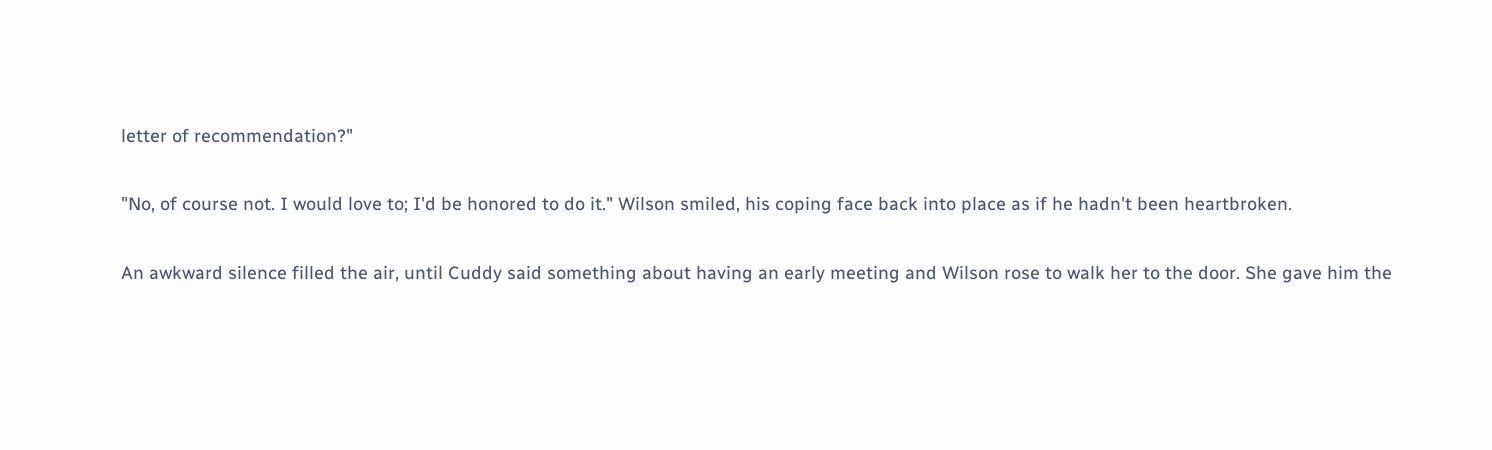letter of recommendation?"

"No, of course not. I would love to; I'd be honored to do it." Wilson smiled, his coping face back into place as if he hadn't been heartbroken.

An awkward silence filled the air, until Cuddy said something about having an early meeting and Wilson rose to walk her to the door. She gave him the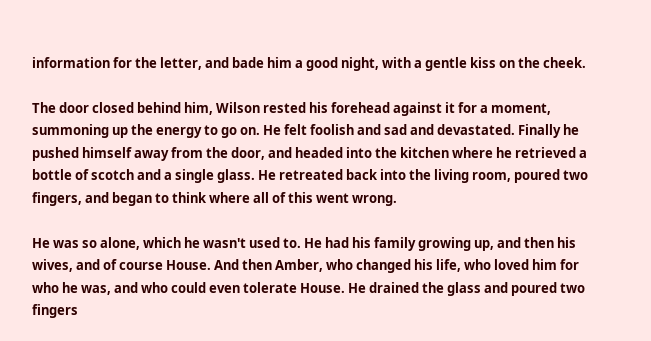information for the letter, and bade him a good night, with a gentle kiss on the cheek.

The door closed behind him, Wilson rested his forehead against it for a moment, summoning up the energy to go on. He felt foolish and sad and devastated. Finally he pushed himself away from the door, and headed into the kitchen where he retrieved a bottle of scotch and a single glass. He retreated back into the living room, poured two fingers, and began to think where all of this went wrong.

He was so alone, which he wasn't used to. He had his family growing up, and then his wives, and of course House. And then Amber, who changed his life, who loved him for who he was, and who could even tolerate House. He drained the glass and poured two fingers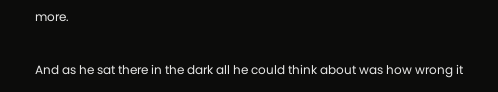more.

And as he sat there in the dark all he could think about was how wrong it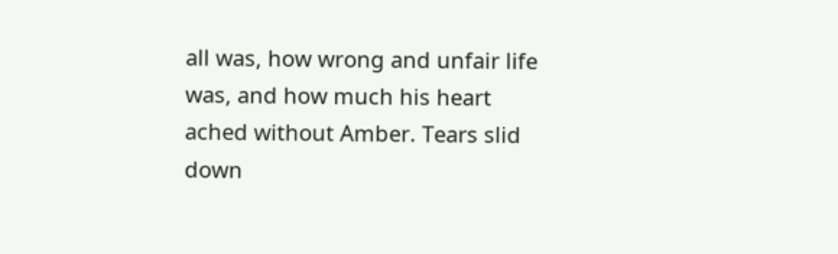all was, how wrong and unfair life was, and how much his heart ached without Amber. Tears slid down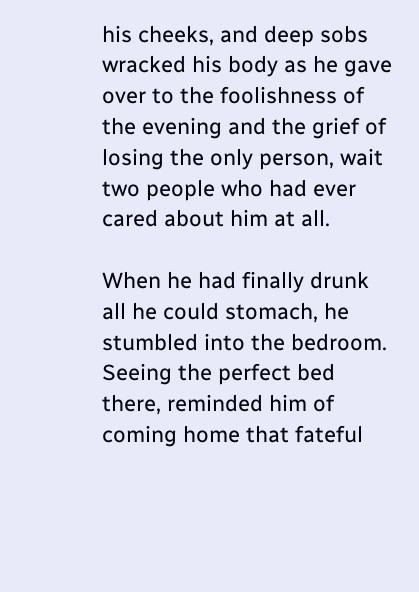his cheeks, and deep sobs wracked his body as he gave over to the foolishness of the evening and the grief of losing the only person, wait two people who had ever cared about him at all.

When he had finally drunk all he could stomach, he stumbled into the bedroom. Seeing the perfect bed there, reminded him of coming home that fateful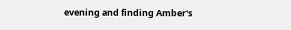evening and finding Amber's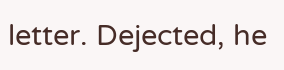letter. Dejected, he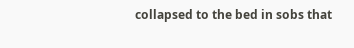collapsed to the bed in sobs that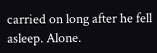carried on long after he fell asleep. Alone.